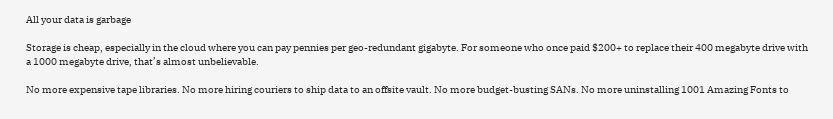All your data is garbage

Storage is cheap, especially in the cloud where you can pay pennies per geo-redundant gigabyte. For someone who once paid $200+ to replace their 400 megabyte drive with a 1000 megabyte drive, that’s almost unbelievable.

No more expensive tape libraries. No more hiring couriers to ship data to an offsite vault. No more budget-busting SANs. No more uninstalling 1001 Amazing Fonts to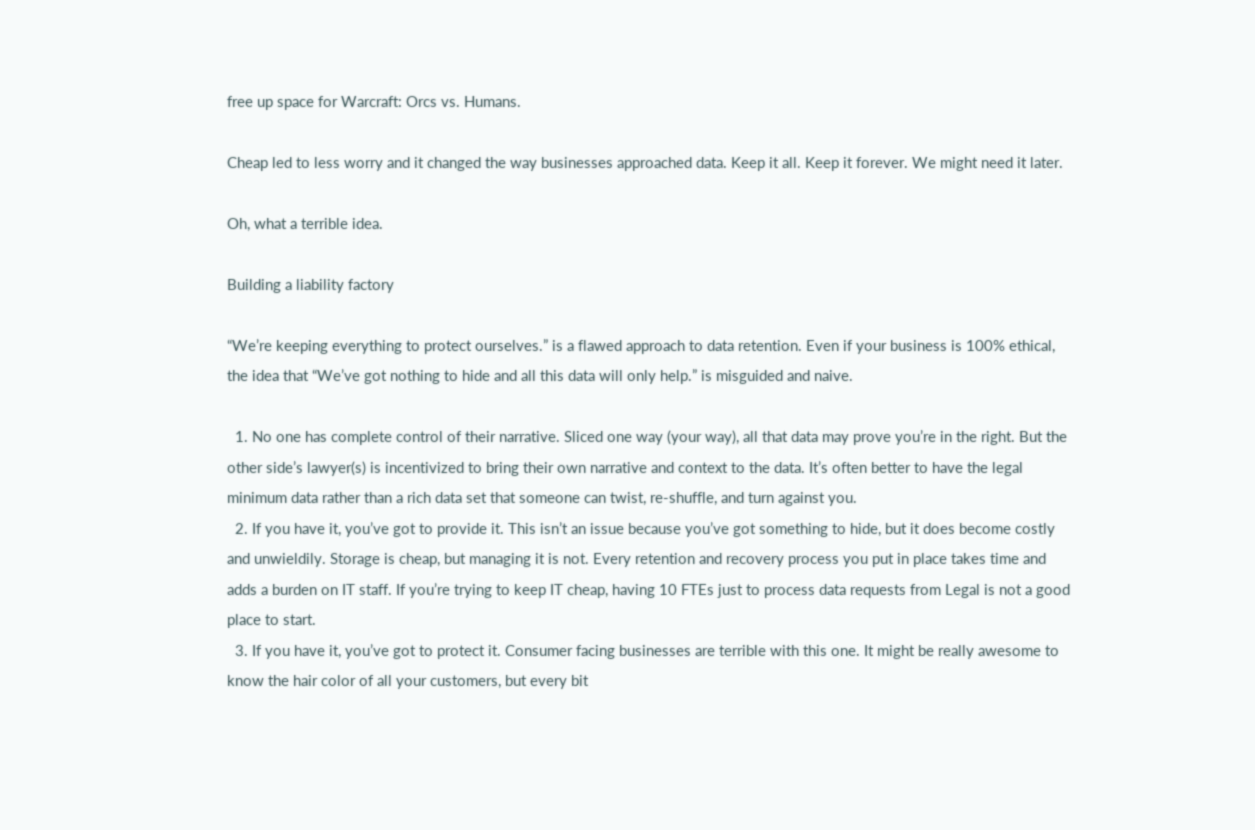free up space for Warcraft: Orcs vs. Humans.

Cheap led to less worry and it changed the way businesses approached data. Keep it all. Keep it forever. We might need it later.

Oh, what a terrible idea.

Building a liability factory

“We’re keeping everything to protect ourselves.” is a flawed approach to data retention. Even if your business is 100% ethical, the idea that “We’ve got nothing to hide and all this data will only help.” is misguided and naive.

  1. No one has complete control of their narrative. Sliced one way (your way), all that data may prove you’re in the right. But the other side’s lawyer(s) is incentivized to bring their own narrative and context to the data. It’s often better to have the legal minimum data rather than a rich data set that someone can twist, re-shuffle, and turn against you.
  2. If you have it, you’ve got to provide it. This isn’t an issue because you’ve got something to hide, but it does become costly and unwieldily. Storage is cheap, but managing it is not. Every retention and recovery process you put in place takes time and adds a burden on IT staff. If you’re trying to keep IT cheap, having 10 FTEs just to process data requests from Legal is not a good place to start.
  3. If you have it, you’ve got to protect it. Consumer facing businesses are terrible with this one. It might be really awesome to know the hair color of all your customers, but every bit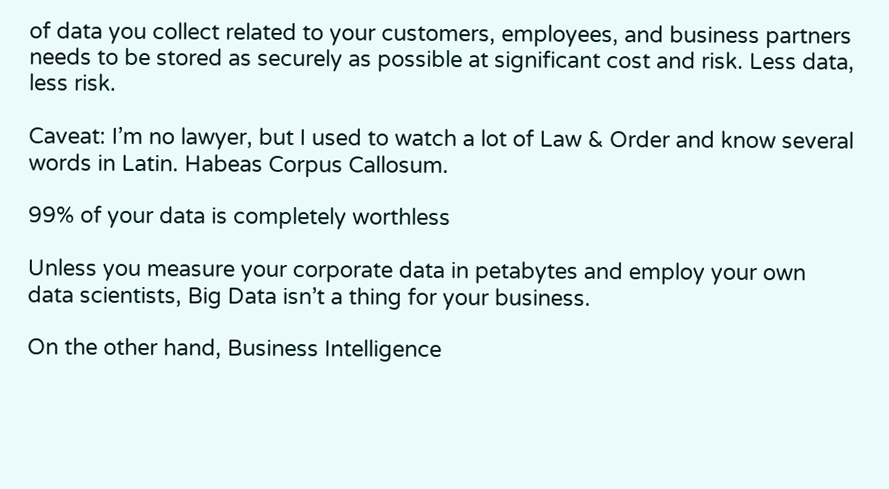of data you collect related to your customers, employees, and business partners needs to be stored as securely as possible at significant cost and risk. Less data, less risk.

Caveat: I’m no lawyer, but I used to watch a lot of Law & Order and know several words in Latin. Habeas Corpus Callosum.

99% of your data is completely worthless

Unless you measure your corporate data in petabytes and employ your own data scientists, Big Data isn’t a thing for your business.

On the other hand, Business Intelligence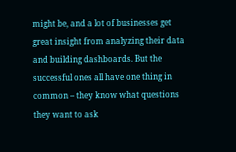might be, and a lot of businesses get great insight from analyzing their data and building dashboards. But the successful ones all have one thing in common – they know what questions they want to ask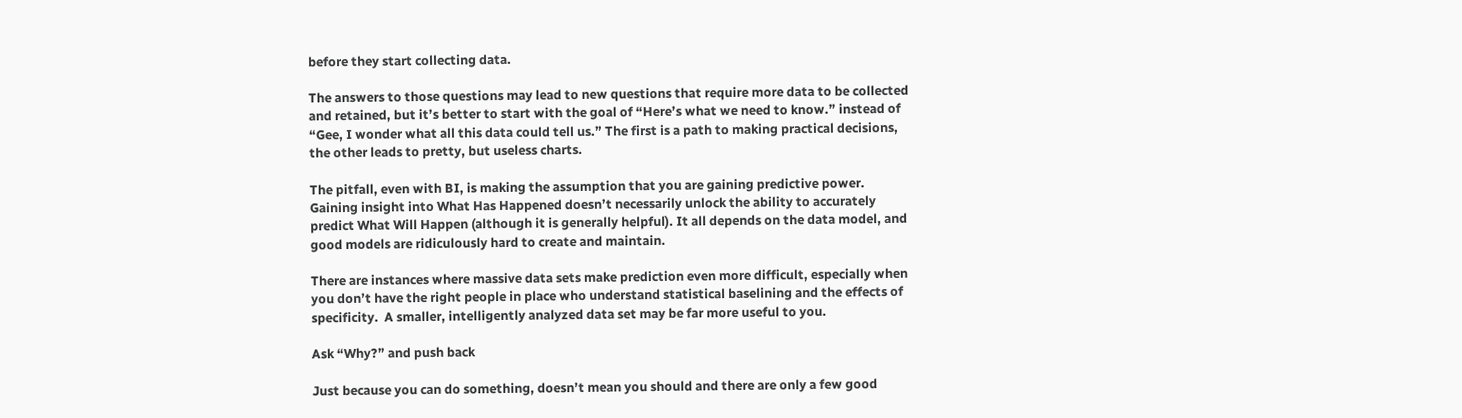before they start collecting data.

The answers to those questions may lead to new questions that require more data to be collected and retained, but it’s better to start with the goal of “Here’s what we need to know.” instead of “Gee, I wonder what all this data could tell us.” The first is a path to making practical decisions, the other leads to pretty, but useless charts.

The pitfall, even with BI, is making the assumption that you are gaining predictive power. Gaining insight into What Has Happened doesn’t necessarily unlock the ability to accurately predict What Will Happen (although it is generally helpful). It all depends on the data model, and good models are ridiculously hard to create and maintain.

There are instances where massive data sets make prediction even more difficult, especially when you don’t have the right people in place who understand statistical baselining and the effects of specificity.  A smaller, intelligently analyzed data set may be far more useful to you.

Ask “Why?” and push back

Just because you can do something, doesn’t mean you should and there are only a few good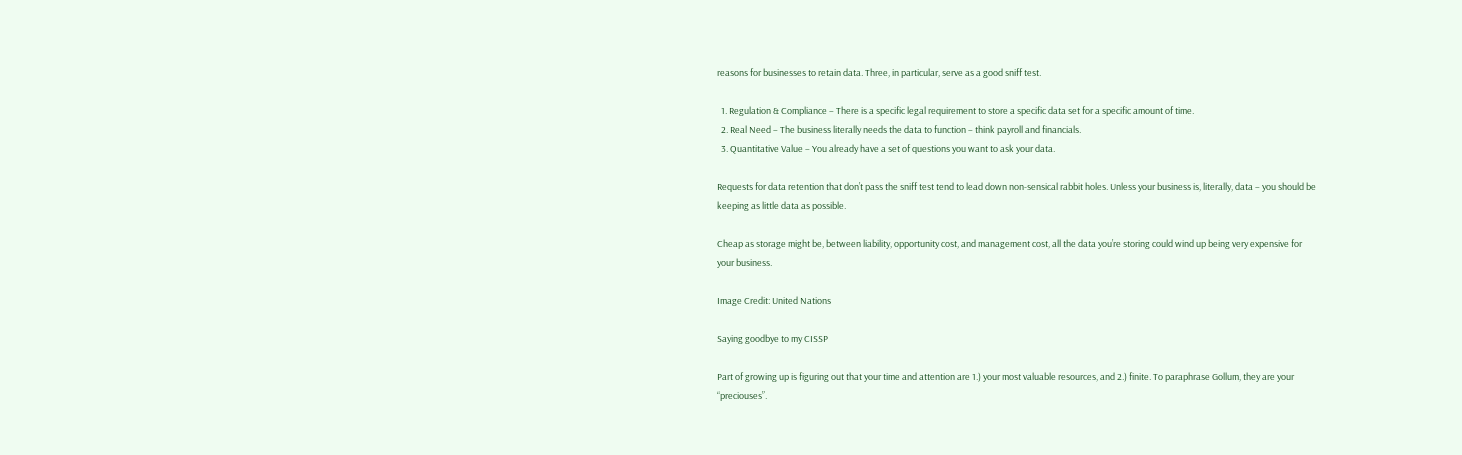reasons for businesses to retain data. Three, in particular, serve as a good sniff test.

  1. Regulation & Compliance – There is a specific legal requirement to store a specific data set for a specific amount of time.
  2. Real Need – The business literally needs the data to function – think payroll and financials.
  3. Quantitative Value – You already have a set of questions you want to ask your data.

Requests for data retention that don’t pass the sniff test tend to lead down non-sensical rabbit holes. Unless your business is, literally, data – you should be keeping as little data as possible.

Cheap as storage might be, between liability, opportunity cost, and management cost, all the data you’re storing could wind up being very expensive for your business.

Image Credit: United Nations

Saying goodbye to my CISSP

Part of growing up is figuring out that your time and attention are 1.) your most valuable resources, and 2.) finite. To paraphrase Gollum, they are your “preciouses”.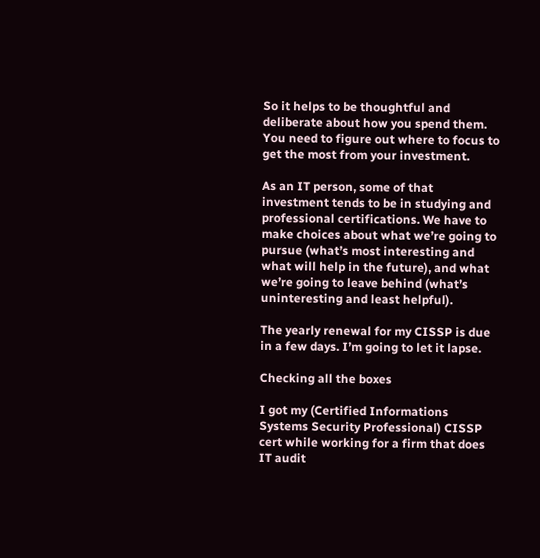So it helps to be thoughtful and deliberate about how you spend them. You need to figure out where to focus to get the most from your investment.

As an IT person, some of that investment tends to be in studying and professional certifications. We have to make choices about what we’re going to pursue (what’s most interesting and what will help in the future), and what we’re going to leave behind (what’s uninteresting and least helpful).

The yearly renewal for my CISSP is due in a few days. I’m going to let it lapse.

Checking all the boxes

I got my (Certified Informations Systems Security Professional) CISSP cert while working for a firm that does IT audit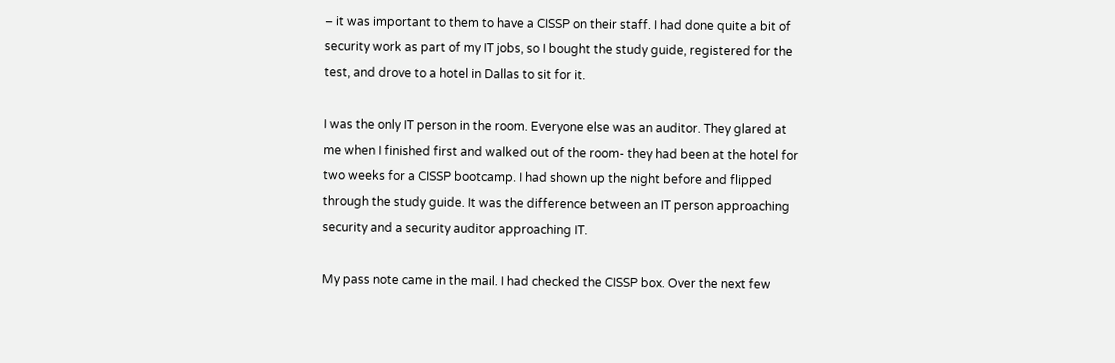– it was important to them to have a CISSP on their staff. I had done quite a bit of security work as part of my IT jobs, so I bought the study guide, registered for the test, and drove to a hotel in Dallas to sit for it.

I was the only IT person in the room. Everyone else was an auditor. They glared at me when I finished first and walked out of the room- they had been at the hotel for two weeks for a CISSP bootcamp. I had shown up the night before and flipped through the study guide. It was the difference between an IT person approaching security and a security auditor approaching IT.

My pass note came in the mail. I had checked the CISSP box. Over the next few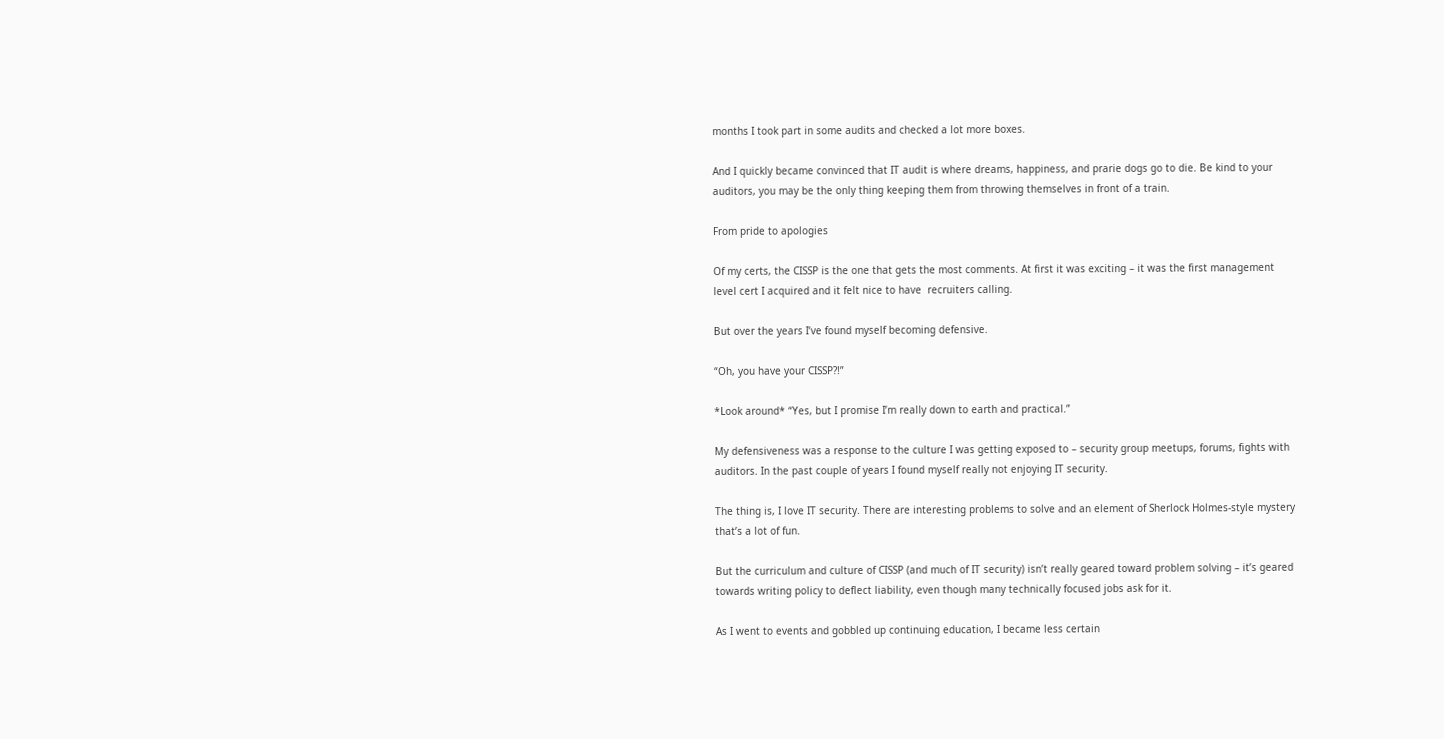months I took part in some audits and checked a lot more boxes.

And I quickly became convinced that IT audit is where dreams, happiness, and prarie dogs go to die. Be kind to your auditors, you may be the only thing keeping them from throwing themselves in front of a train.

From pride to apologies

Of my certs, the CISSP is the one that gets the most comments. At first it was exciting – it was the first management level cert I acquired and it felt nice to have  recruiters calling.

But over the years I’ve found myself becoming defensive.

“Oh, you have your CISSP?!”

*Look around* “Yes, but I promise I’m really down to earth and practical.”

My defensiveness was a response to the culture I was getting exposed to – security group meetups, forums, fights with auditors. In the past couple of years I found myself really not enjoying IT security.

The thing is, I love IT security. There are interesting problems to solve and an element of Sherlock Holmes-style mystery that’s a lot of fun.

But the curriculum and culture of CISSP (and much of IT security) isn’t really geared toward problem solving – it’s geared towards writing policy to deflect liability, even though many technically focused jobs ask for it.

As I went to events and gobbled up continuing education, I became less certain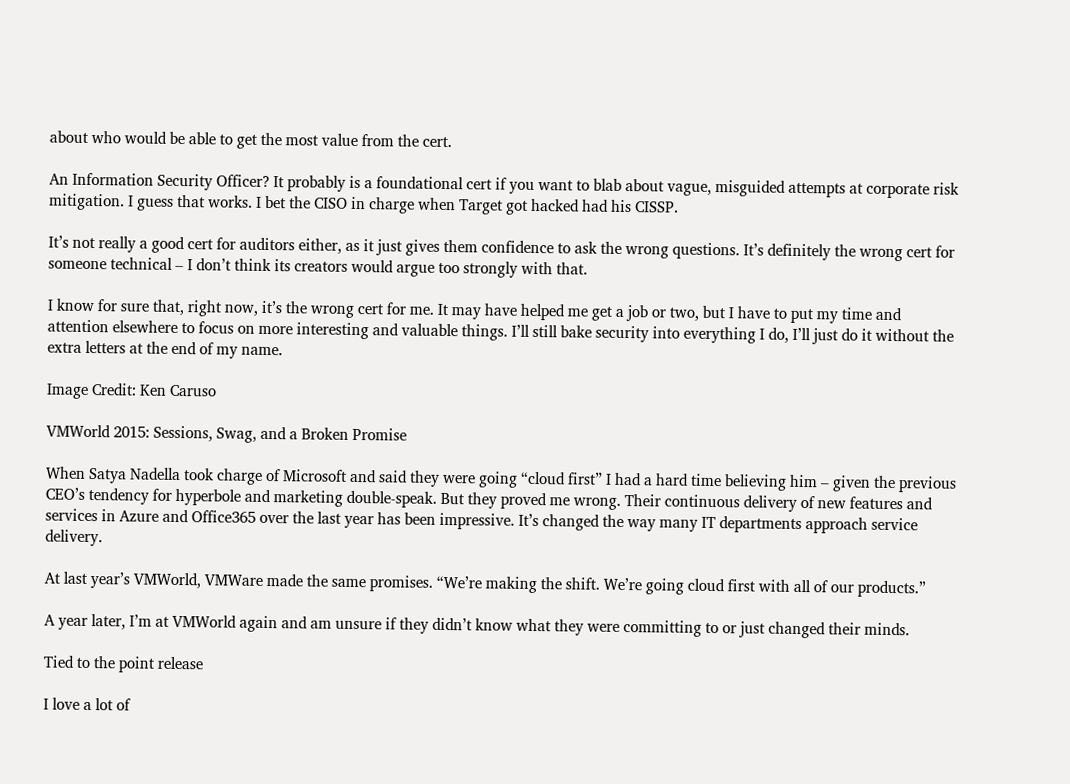about who would be able to get the most value from the cert.

An Information Security Officer? It probably is a foundational cert if you want to blab about vague, misguided attempts at corporate risk mitigation. I guess that works. I bet the CISO in charge when Target got hacked had his CISSP.

It’s not really a good cert for auditors either, as it just gives them confidence to ask the wrong questions. It’s definitely the wrong cert for someone technical – I don’t think its creators would argue too strongly with that.

I know for sure that, right now, it’s the wrong cert for me. It may have helped me get a job or two, but I have to put my time and attention elsewhere to focus on more interesting and valuable things. I’ll still bake security into everything I do, I’ll just do it without the extra letters at the end of my name.

Image Credit: Ken Caruso

VMWorld 2015: Sessions, Swag, and a Broken Promise

When Satya Nadella took charge of Microsoft and said they were going “cloud first” I had a hard time believing him – given the previous CEO’s tendency for hyperbole and marketing double-speak. But they proved me wrong. Their continuous delivery of new features and services in Azure and Office365 over the last year has been impressive. It’s changed the way many IT departments approach service delivery.

At last year’s VMWorld, VMWare made the same promises. “We’re making the shift. We’re going cloud first with all of our products.”

A year later, I’m at VMWorld again and am unsure if they didn’t know what they were committing to or just changed their minds.

Tied to the point release

I love a lot of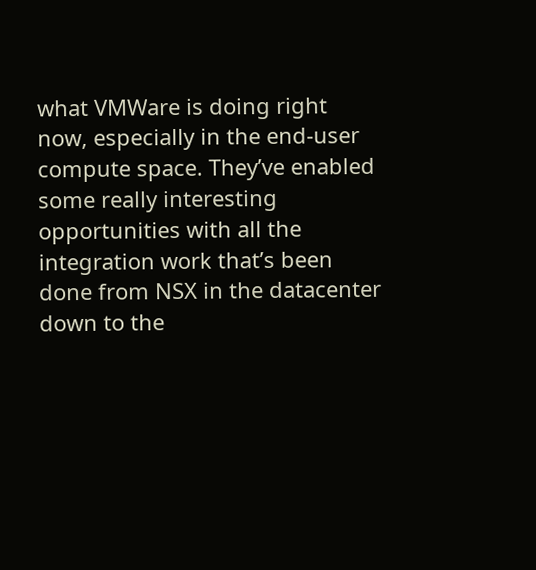what VMWare is doing right now, especially in the end-user compute space. They’ve enabled some really interesting opportunities with all the integration work that’s been done from NSX in the datacenter down to the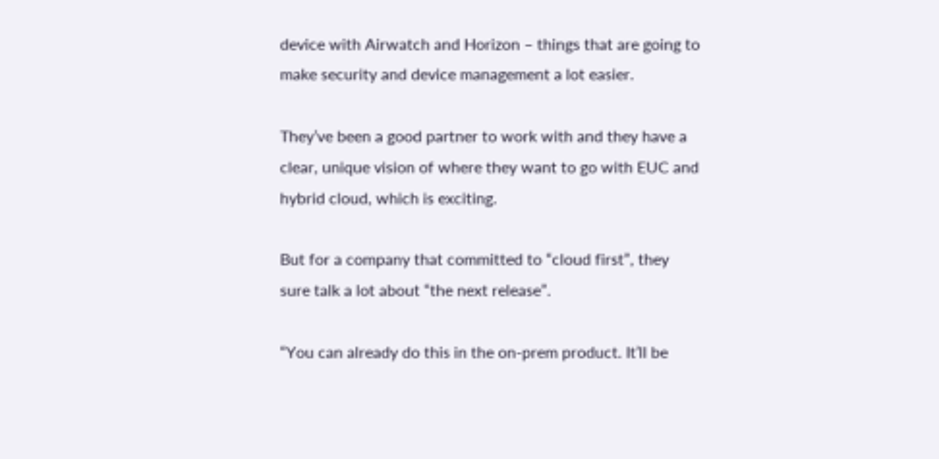device with Airwatch and Horizon – things that are going to make security and device management a lot easier.

They’ve been a good partner to work with and they have a clear, unique vision of where they want to go with EUC and hybrid cloud, which is exciting.

But for a company that committed to “cloud first”, they sure talk a lot about “the next release”.

“You can already do this in the on-prem product. It’ll be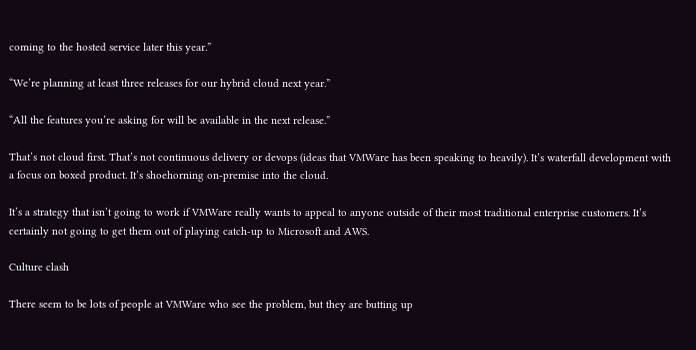coming to the hosted service later this year.”

“We’re planning at least three releases for our hybrid cloud next year.”

“All the features you’re asking for will be available in the next release.”

That’s not cloud first. That’s not continuous delivery or devops (ideas that VMWare has been speaking to heavily). It’s waterfall development with a focus on boxed product. It’s shoehorning on-premise into the cloud.

It’s a strategy that isn’t going to work if VMWare really wants to appeal to anyone outside of their most traditional enterprise customers. It’s certainly not going to get them out of playing catch-up to Microsoft and AWS.

Culture clash

There seem to be lots of people at VMWare who see the problem, but they are butting up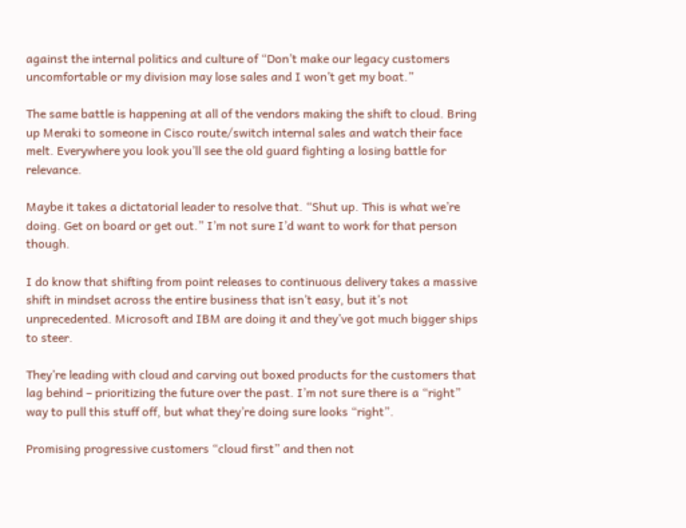against the internal politics and culture of “Don’t make our legacy customers uncomfortable or my division may lose sales and I won’t get my boat.”

The same battle is happening at all of the vendors making the shift to cloud. Bring up Meraki to someone in Cisco route/switch internal sales and watch their face melt. Everywhere you look you’ll see the old guard fighting a losing battle for relevance.

Maybe it takes a dictatorial leader to resolve that. “Shut up. This is what we’re doing. Get on board or get out.” I’m not sure I’d want to work for that person though.

I do know that shifting from point releases to continuous delivery takes a massive shift in mindset across the entire business that isn’t easy, but it’s not unprecedented. Microsoft and IBM are doing it and they’ve got much bigger ships to steer.

They’re leading with cloud and carving out boxed products for the customers that lag behind – prioritizing the future over the past. I’m not sure there is a “right” way to pull this stuff off, but what they’re doing sure looks “right”.

Promising progressive customers “cloud first” and then not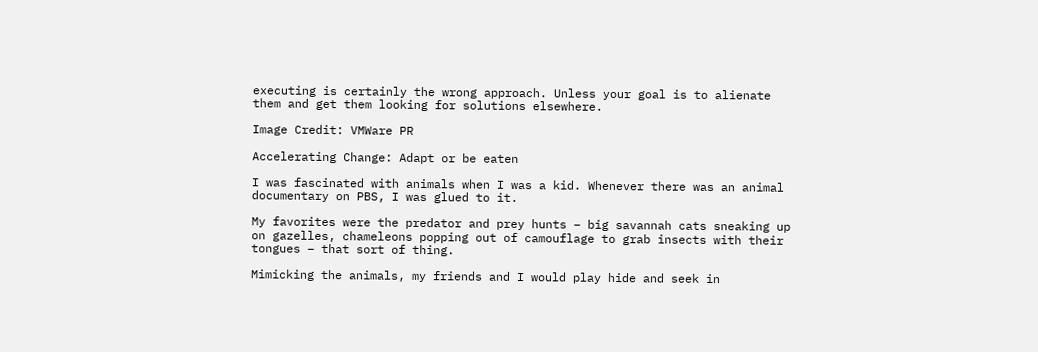executing is certainly the wrong approach. Unless your goal is to alienate them and get them looking for solutions elsewhere.

Image Credit: VMWare PR

Accelerating Change: Adapt or be eaten

I was fascinated with animals when I was a kid. Whenever there was an animal documentary on PBS, I was glued to it.

My favorites were the predator and prey hunts – big savannah cats sneaking up on gazelles, chameleons popping out of camouflage to grab insects with their tongues – that sort of thing.

Mimicking the animals, my friends and I would play hide and seek in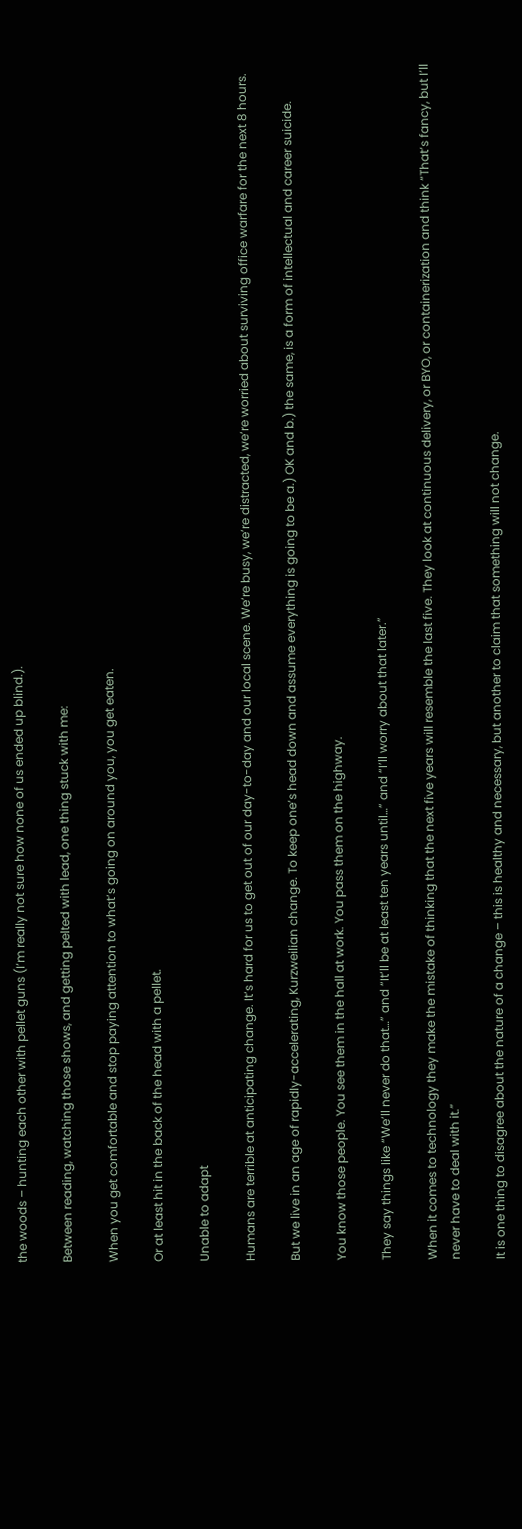the woods – hunting each other with pellet guns (I’m really not sure how none of us ended up blind.).

Between reading, watching those shows, and getting pelted with lead, one thing stuck with me:

When you get comfortable and stop paying attention to what’s going on around you, you get eaten.

Or at least hit in the back of the head with a pellet.

Unable to adapt

Humans are terrible at anticipating change. It’s hard for us to get out of our day-to-day and our local scene. We’re busy, we’re distracted, we’re worried about surviving office warfare for the next 8 hours.

But we live in an age of rapidly-accelerating, Kurzweilian change. To keep one’s head down and assume everything is going to be a.) OK and b.) the same, is a form of intellectual and career suicide.

You know those people. You see them in the hall at work. You pass them on the highway.

They say things like “We’ll never do that…” and “It’ll be at least ten years until…” and “I’ll worry about that later.”

When it comes to technology they make the mistake of thinking that the next five years will resemble the last five. They look at continuous delivery, or BYO, or containerization and think “That’s fancy, but I’ll never have to deal with it.”

It is one thing to disagree about the nature of a change – this is healthy and necessary, but another to claim that something will not change.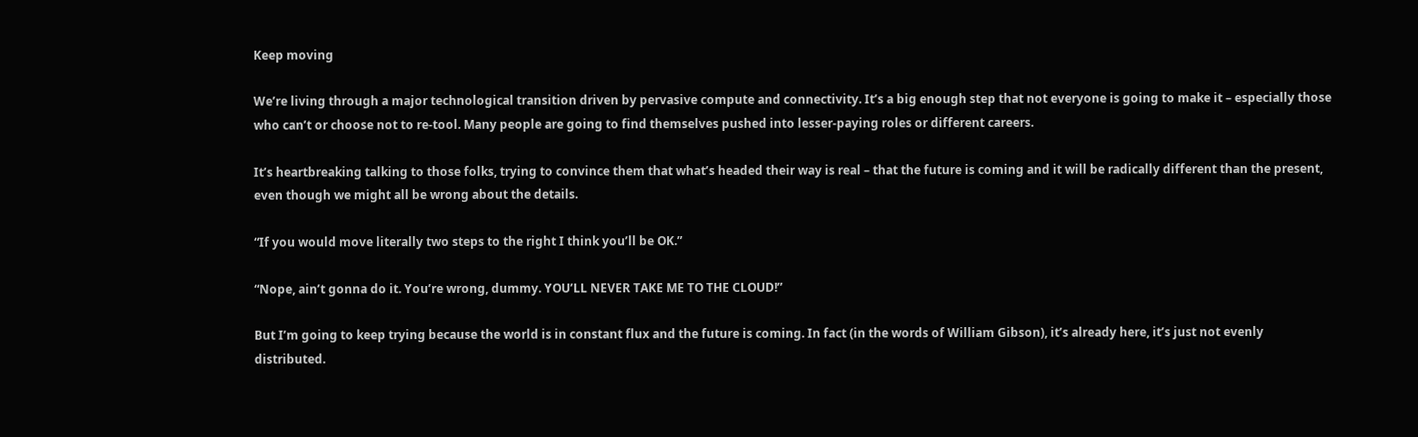Keep moving

We’re living through a major technological transition driven by pervasive compute and connectivity. It’s a big enough step that not everyone is going to make it – especially those who can’t or choose not to re-tool. Many people are going to find themselves pushed into lesser-paying roles or different careers.

It’s heartbreaking talking to those folks, trying to convince them that what’s headed their way is real – that the future is coming and it will be radically different than the present, even though we might all be wrong about the details.

“If you would move literally two steps to the right I think you’ll be OK.”

“Nope, ain’t gonna do it. You’re wrong, dummy. YOU’LL NEVER TAKE ME TO THE CLOUD!”

But I’m going to keep trying because the world is in constant flux and the future is coming. In fact (in the words of William Gibson), it’s already here, it’s just not evenly distributed.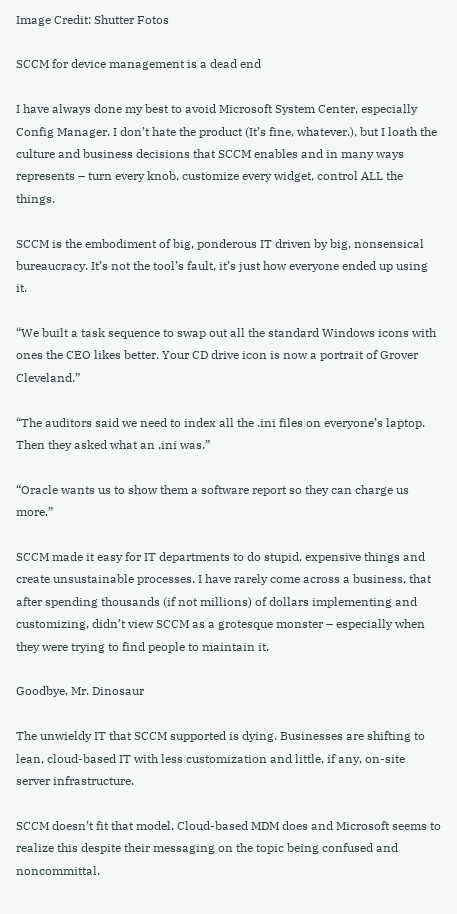Image Credit: Shutter Fotos

SCCM for device management is a dead end

I have always done my best to avoid Microsoft System Center, especially Config Manager. I don’t hate the product (It’s fine, whatever.), but I loath the culture and business decisions that SCCM enables and in many ways represents – turn every knob, customize every widget, control ALL the things.

SCCM is the embodiment of big, ponderous IT driven by big, nonsensical bureaucracy. It’s not the tool’s fault, it’s just how everyone ended up using it.

“We built a task sequence to swap out all the standard Windows icons with ones the CEO likes better. Your CD drive icon is now a portrait of Grover Cleveland.”

“The auditors said we need to index all the .ini files on everyone’s laptop. Then they asked what an .ini was.”

“Oracle wants us to show them a software report so they can charge us more.”

SCCM made it easy for IT departments to do stupid, expensive things and create unsustainable processes. I have rarely come across a business, that after spending thousands (if not millions) of dollars implementing and customizing, didn’t view SCCM as a grotesque monster – especially when they were trying to find people to maintain it.

Goodbye, Mr. Dinosaur

The unwieldy IT that SCCM supported is dying. Businesses are shifting to lean, cloud-based IT with less customization and little, if any, on-site server infrastructure.

SCCM doesn’t fit that model. Cloud-based MDM does and Microsoft seems to realize this despite their messaging on the topic being confused and noncommittal.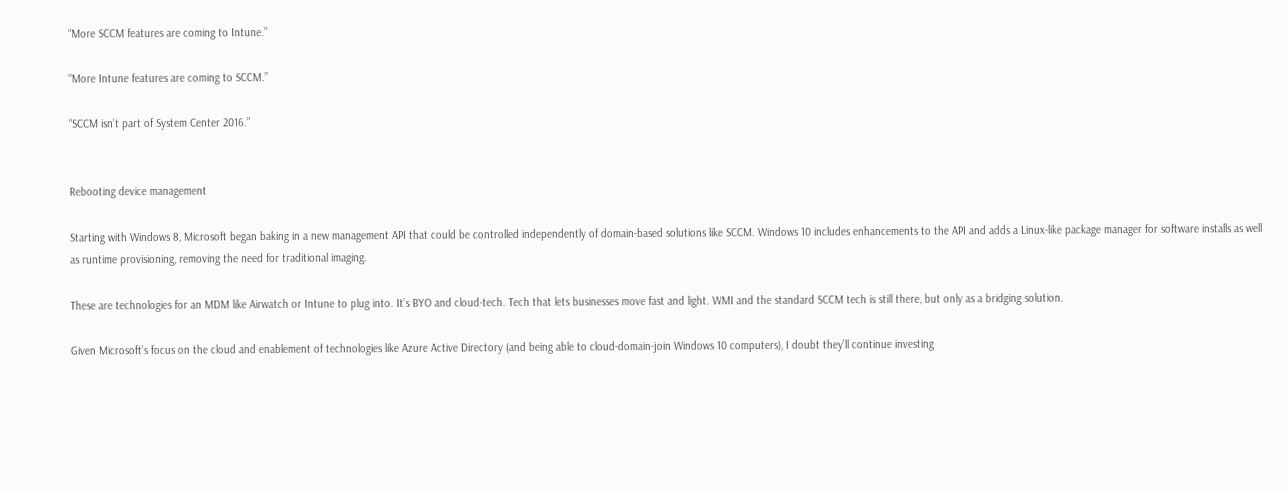“More SCCM features are coming to Intune.”

“More Intune features are coming to SCCM.”

“SCCM isn’t part of System Center 2016.”


Rebooting device management

Starting with Windows 8, Microsoft began baking in a new management API that could be controlled independently of domain-based solutions like SCCM. Windows 10 includes enhancements to the API and adds a Linux-like package manager for software installs as well as runtime provisioning, removing the need for traditional imaging.

These are technologies for an MDM like Airwatch or Intune to plug into. It’s BYO and cloud-tech. Tech that lets businesses move fast and light. WMI and the standard SCCM tech is still there, but only as a bridging solution.

Given Microsoft’s focus on the cloud and enablement of technologies like Azure Active Directory (and being able to cloud-domain-join Windows 10 computers), I doubt they’ll continue investing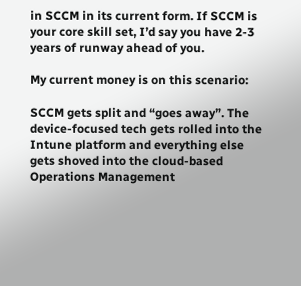in SCCM in its current form. If SCCM is your core skill set, I’d say you have 2-3 years of runway ahead of you.

My current money is on this scenario:

SCCM gets split and “goes away”. The device-focused tech gets rolled into the Intune platform and everything else gets shoved into the cloud-based Operations Management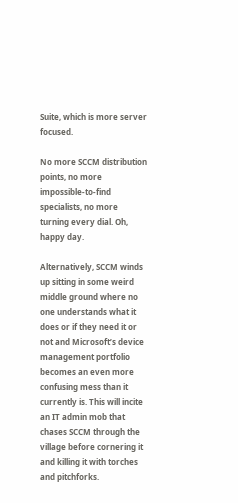Suite, which is more server focused.

No more SCCM distribution points, no more impossible-to-find specialists, no more turning every dial. Oh, happy day.

Alternatively, SCCM winds up sitting in some weird middle ground where no one understands what it does or if they need it or not and Microsoft’s device management portfolio becomes an even more confusing mess than it currently is. This will incite an IT admin mob that chases SCCM through the village before cornering it and killing it with torches and pitchforks.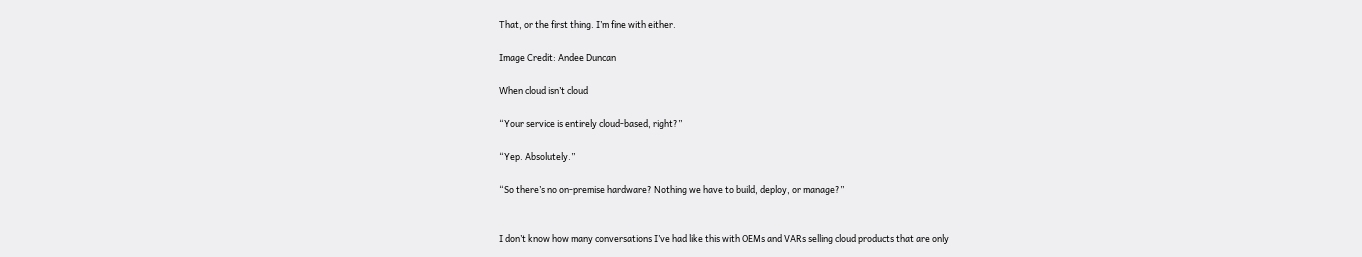That, or the first thing. I’m fine with either.

Image Credit: Andee Duncan

When cloud isn’t cloud

“Your service is entirely cloud-based, right?”

“Yep. Absolutely.”

“So there’s no on-premise hardware? Nothing we have to build, deploy, or manage?”


I don’t know how many conversations I’ve had like this with OEMs and VARs selling cloud products that are only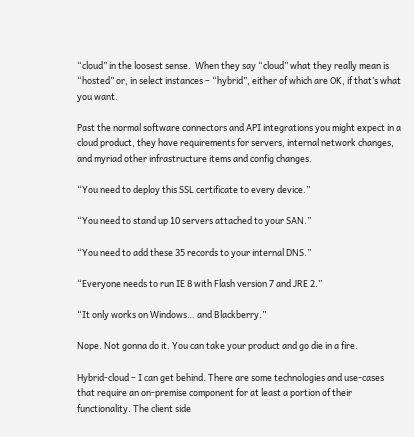“cloud” in the loosest sense.  When they say “cloud” what they really mean is “hosted” or, in select instances – “hybrid”, either of which are OK, if that’s what you want.

Past the normal software connectors and API integrations you might expect in a cloud product, they have requirements for servers, internal network changes, and myriad other infrastructure items and config changes.

“You need to deploy this SSL certificate to every device.”

“You need to stand up 10 servers attached to your SAN.”

“You need to add these 35 records to your internal DNS.”

“Everyone needs to run IE 8 with Flash version 7 and JRE 2.”

“It only works on Windows… and Blackberry.”

Nope. Not gonna do it. You can take your product and go die in a fire.

Hybrid-cloud – I can get behind. There are some technologies and use-cases that require an on-premise component for at least a portion of their functionality. The client side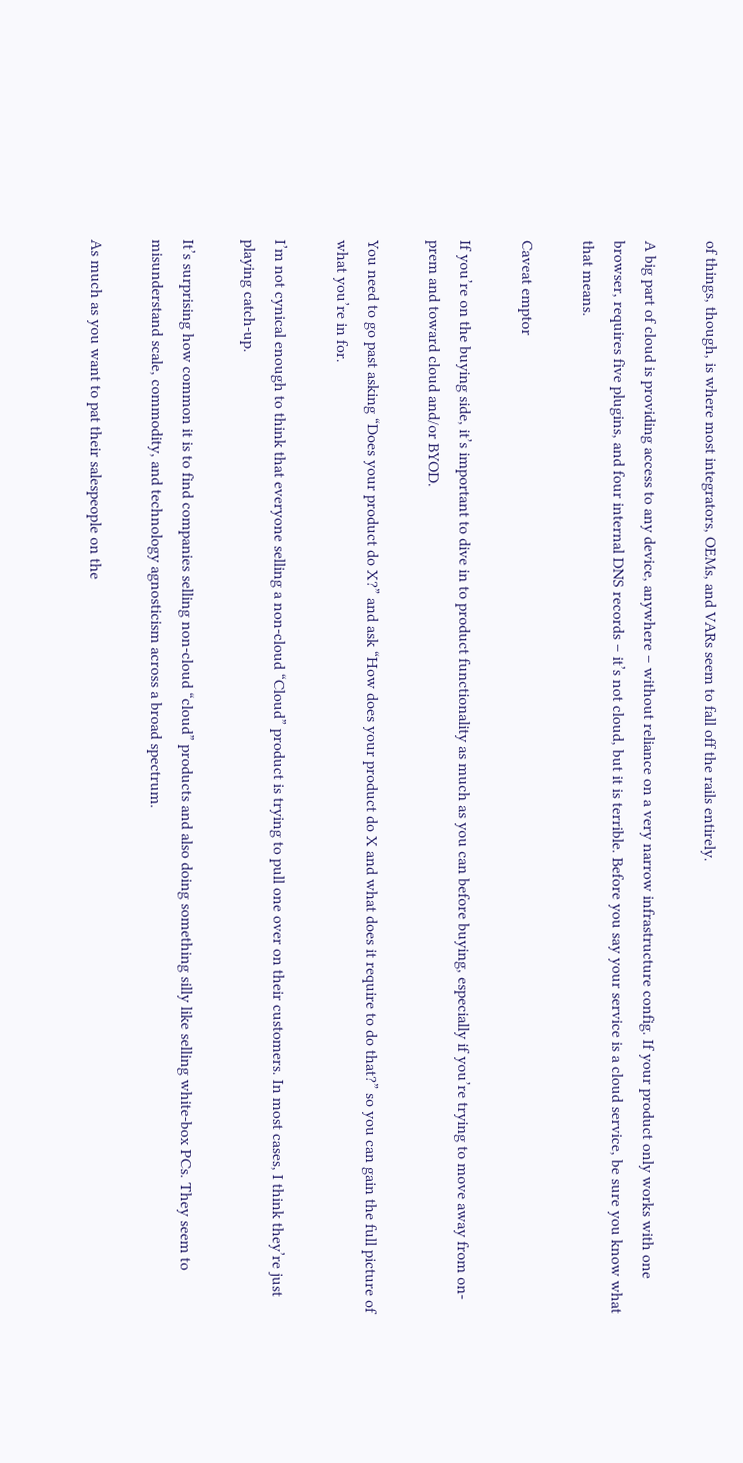of things, though, is where most integrators, OEMs, and VARs seem to fall off the rails entirely.

A big part of cloud is providing access to any device, anywhere – without reliance on a very narrow infrastructure config. If your product only works with one browser, requires five plugins, and four internal DNS records – it’s not cloud, but it is terrible. Before you say your service is a cloud service, be sure you know what that means.

Caveat emptor

If you’re on the buying side, it’s important to dive in to product functionality as much as you can before buying, especially if you’re trying to move away from on-prem and toward cloud and/or BYOD.

You need to go past asking “Does your product do X?” and ask “How does your product do X and what does it require to do that?” so you can gain the full picture of what you’re in for.

I’m not cynical enough to think that everyone selling a non-cloud “Cloud” product is trying to pull one over on their customers. In most cases, I think they’re just playing catch-up.

It’s surprising how common it is to find companies selling non-cloud “cloud” products and also doing something silly like selling white-box PCs. They seem to misunderstand scale, commodity, and technology agnosticism across a broad spectrum.

As much as you want to pat their salespeople on the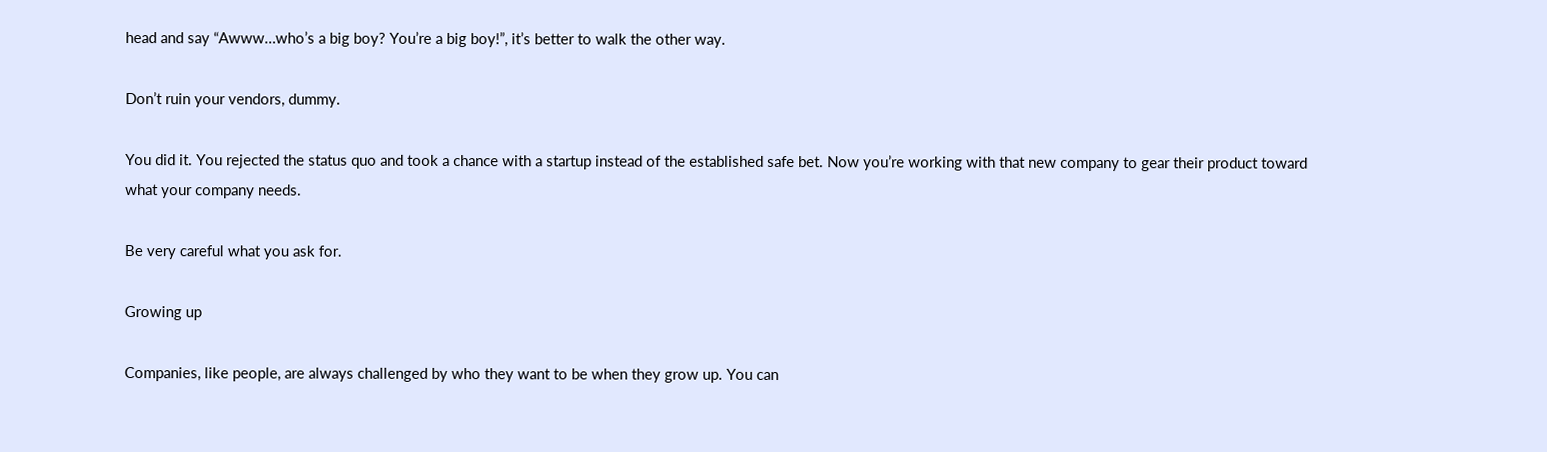head and say “Awww…who’s a big boy? You’re a big boy!”, it’s better to walk the other way.

Don’t ruin your vendors, dummy.

You did it. You rejected the status quo and took a chance with a startup instead of the established safe bet. Now you’re working with that new company to gear their product toward what your company needs.

Be very careful what you ask for.

Growing up

Companies, like people, are always challenged by who they want to be when they grow up. You can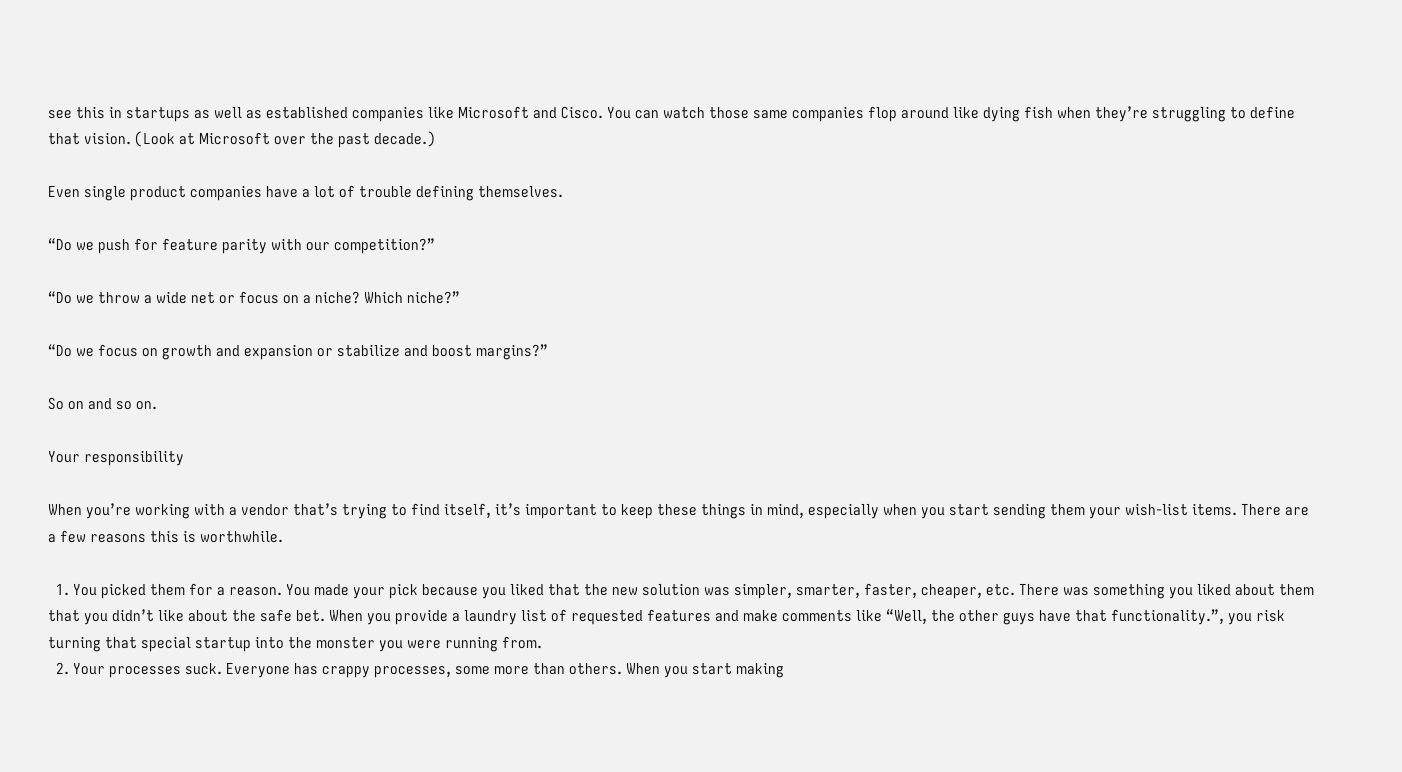see this in startups as well as established companies like Microsoft and Cisco. You can watch those same companies flop around like dying fish when they’re struggling to define that vision. (Look at Microsoft over the past decade.)

Even single product companies have a lot of trouble defining themselves.

“Do we push for feature parity with our competition?”

“Do we throw a wide net or focus on a niche? Which niche?”

“Do we focus on growth and expansion or stabilize and boost margins?”

So on and so on.

Your responsibility

When you’re working with a vendor that’s trying to find itself, it’s important to keep these things in mind, especially when you start sending them your wish-list items. There are a few reasons this is worthwhile.

  1. You picked them for a reason. You made your pick because you liked that the new solution was simpler, smarter, faster, cheaper, etc. There was something you liked about them that you didn’t like about the safe bet. When you provide a laundry list of requested features and make comments like “Well, the other guys have that functionality.”, you risk turning that special startup into the monster you were running from.
  2. Your processes suck. Everyone has crappy processes, some more than others. When you start making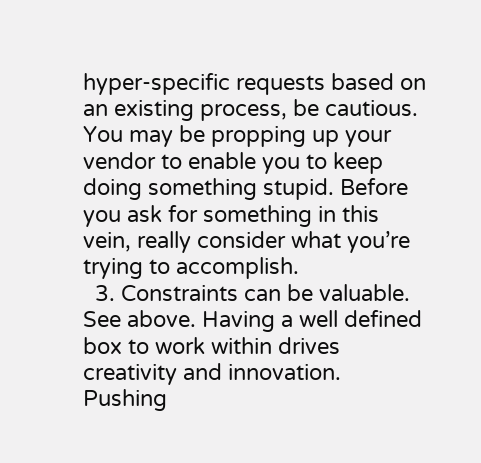hyper-specific requests based on an existing process, be cautious. You may be propping up your vendor to enable you to keep doing something stupid. Before you ask for something in this vein, really consider what you’re trying to accomplish.
  3. Constraints can be valuable. See above. Having a well defined box to work within drives creativity and innovation. Pushing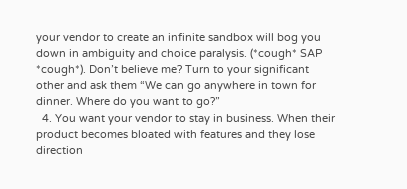your vendor to create an infinite sandbox will bog you down in ambiguity and choice paralysis. (*cough* SAP *cough*). Don’t believe me? Turn to your significant other and ask them “We can go anywhere in town for dinner. Where do you want to go?”
  4. You want your vendor to stay in business. When their product becomes bloated with features and they lose direction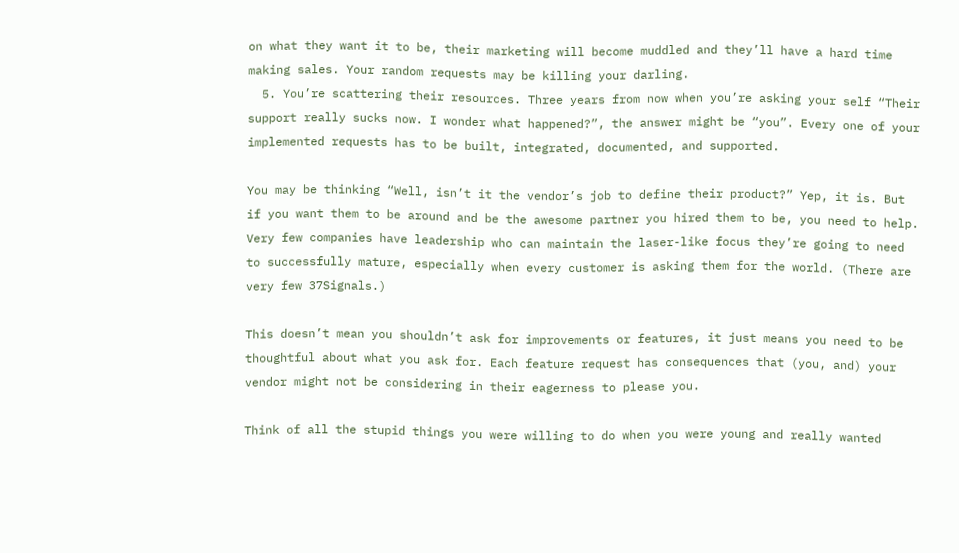on what they want it to be, their marketing will become muddled and they’ll have a hard time making sales. Your random requests may be killing your darling.
  5. You’re scattering their resources. Three years from now when you’re asking your self “Their support really sucks now. I wonder what happened?”, the answer might be “you”. Every one of your implemented requests has to be built, integrated, documented, and supported.

You may be thinking “Well, isn’t it the vendor’s job to define their product?” Yep, it is. But if you want them to be around and be the awesome partner you hired them to be, you need to help. Very few companies have leadership who can maintain the laser-like focus they’re going to need to successfully mature, especially when every customer is asking them for the world. (There are very few 37Signals.)

This doesn’t mean you shouldn’t ask for improvements or features, it just means you need to be thoughtful about what you ask for. Each feature request has consequences that (you, and) your vendor might not be considering in their eagerness to please you.

Think of all the stupid things you were willing to do when you were young and really wanted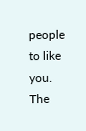people to like you. The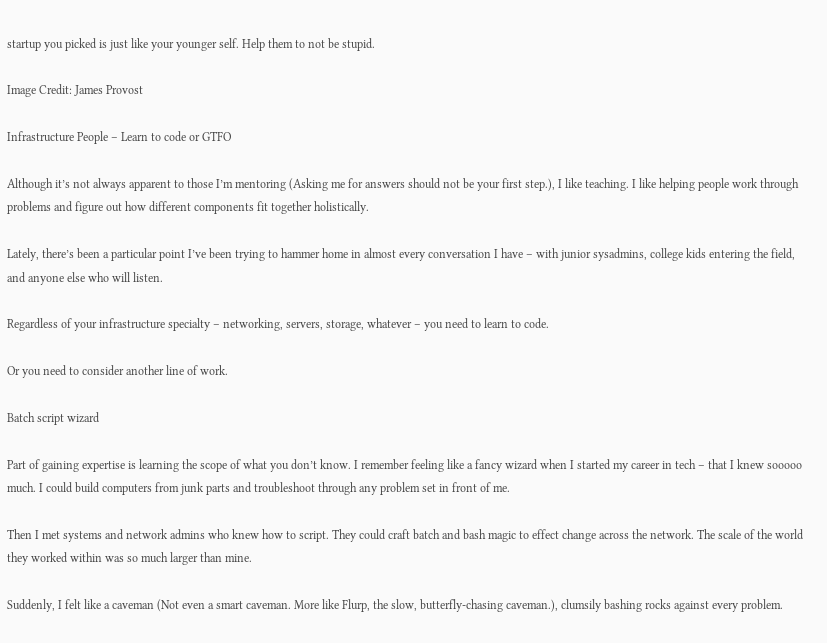startup you picked is just like your younger self. Help them to not be stupid.

Image Credit: James Provost

Infrastructure People – Learn to code or GTFO

Although it’s not always apparent to those I’m mentoring (Asking me for answers should not be your first step.), I like teaching. I like helping people work through problems and figure out how different components fit together holistically.

Lately, there’s been a particular point I’ve been trying to hammer home in almost every conversation I have – with junior sysadmins, college kids entering the field, and anyone else who will listen.

Regardless of your infrastructure specialty – networking, servers, storage, whatever – you need to learn to code.

Or you need to consider another line of work.

Batch script wizard

Part of gaining expertise is learning the scope of what you don’t know. I remember feeling like a fancy wizard when I started my career in tech – that I knew sooooo much. I could build computers from junk parts and troubleshoot through any problem set in front of me.

Then I met systems and network admins who knew how to script. They could craft batch and bash magic to effect change across the network. The scale of the world they worked within was so much larger than mine.

Suddenly, I felt like a caveman (Not even a smart caveman. More like Flurp, the slow, butterfly-chasing caveman.), clumsily bashing rocks against every problem.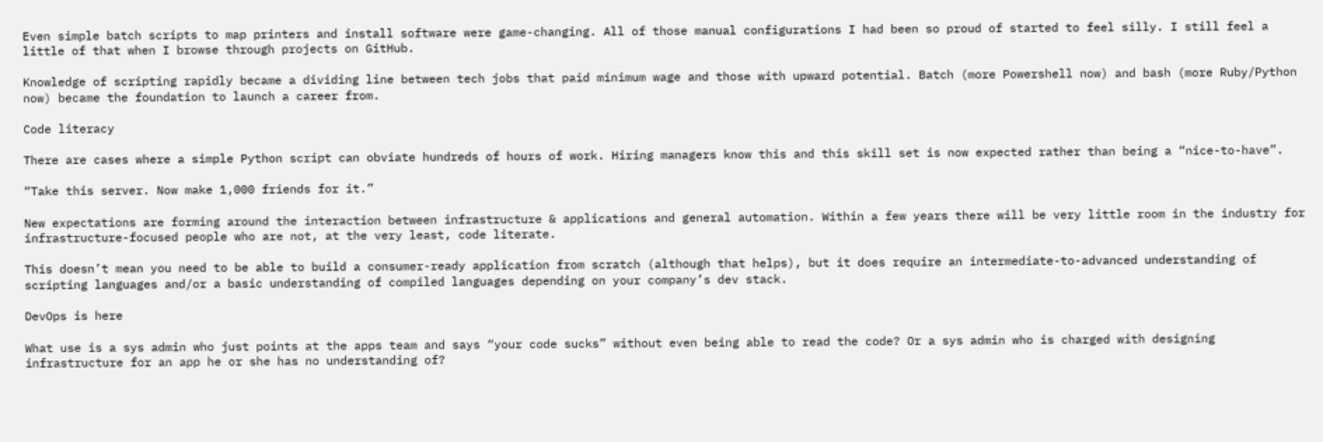Even simple batch scripts to map printers and install software were game-changing. All of those manual configurations I had been so proud of started to feel silly. I still feel a little of that when I browse through projects on GitHub.

Knowledge of scripting rapidly became a dividing line between tech jobs that paid minimum wage and those with upward potential. Batch (more Powershell now) and bash (more Ruby/Python now) became the foundation to launch a career from.

Code literacy

There are cases where a simple Python script can obviate hundreds of hours of work. Hiring managers know this and this skill set is now expected rather than being a “nice-to-have”.

“Take this server. Now make 1,000 friends for it.”

New expectations are forming around the interaction between infrastructure & applications and general automation. Within a few years there will be very little room in the industry for infrastructure-focused people who are not, at the very least, code literate.

This doesn’t mean you need to be able to build a consumer-ready application from scratch (although that helps), but it does require an intermediate-to-advanced understanding of scripting languages and/or a basic understanding of compiled languages depending on your company’s dev stack.

DevOps is here

What use is a sys admin who just points at the apps team and says “your code sucks” without even being able to read the code? Or a sys admin who is charged with designing infrastructure for an app he or she has no understanding of?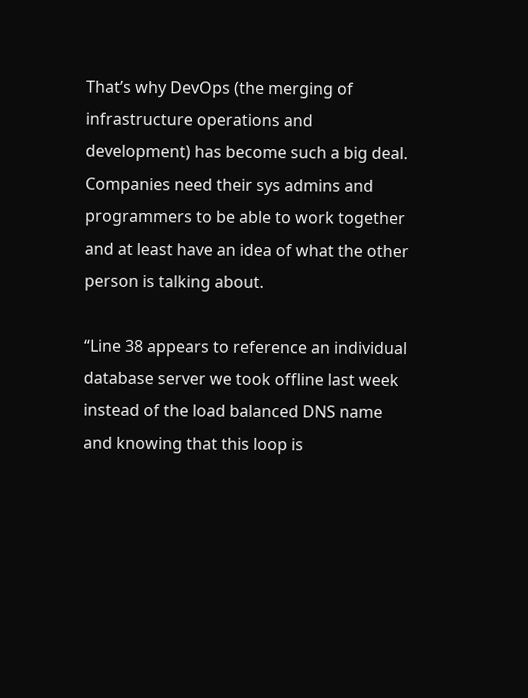That’s why DevOps (the merging of infrastructure operations and development) has become such a big deal. Companies need their sys admins and programmers to be able to work together and at least have an idea of what the other person is talking about.

“Line 38 appears to reference an individual database server we took offline last week instead of the load balanced DNS name and knowing that this loop is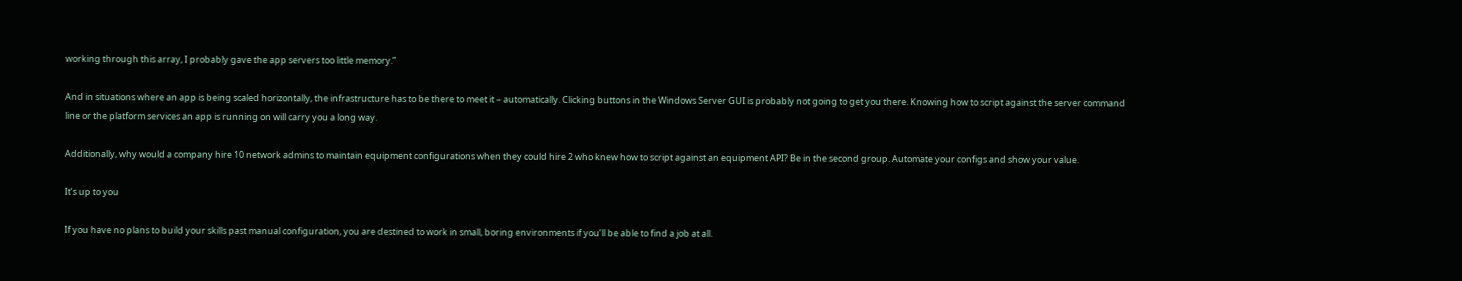working through this array, I probably gave the app servers too little memory.”

And in situations where an app is being scaled horizontally, the infrastructure has to be there to meet it – automatically. Clicking buttons in the Windows Server GUI is probably not going to get you there. Knowing how to script against the server command line or the platform services an app is running on will carry you a long way.

Additionally, why would a company hire 10 network admins to maintain equipment configurations when they could hire 2 who knew how to script against an equipment API? Be in the second group. Automate your configs and show your value.

It’s up to you

If you have no plans to build your skills past manual configuration, you are destined to work in small, boring environments if you’ll be able to find a job at all.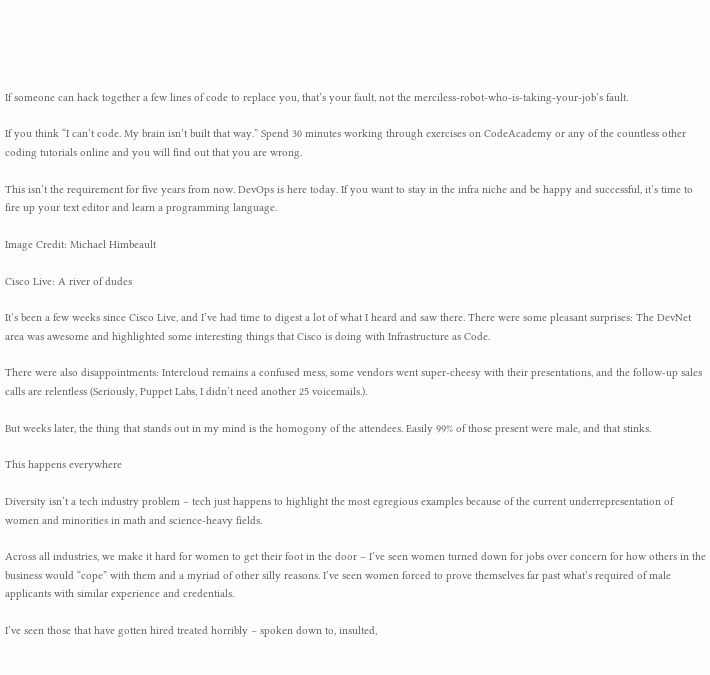If someone can hack together a few lines of code to replace you, that’s your fault, not the merciless-robot-who-is-taking-your-job’s fault.

If you think “I can’t code. My brain isn’t built that way.” Spend 30 minutes working through exercises on CodeAcademy or any of the countless other coding tutorials online and you will find out that you are wrong.

This isn’t the requirement for five years from now. DevOps is here today. If you want to stay in the infra niche and be happy and successful, it’s time to fire up your text editor and learn a programming language.

Image Credit: Michael Himbeault

Cisco Live: A river of dudes

It’s been a few weeks since Cisco Live, and I’ve had time to digest a lot of what I heard and saw there. There were some pleasant surprises: The DevNet area was awesome and highlighted some interesting things that Cisco is doing with Infrastructure as Code.

There were also disappointments: Intercloud remains a confused mess, some vendors went super-cheesy with their presentations, and the follow-up sales calls are relentless (Seriously, Puppet Labs, I didn’t need another 25 voicemails.).

But weeks later, the thing that stands out in my mind is the homogony of the attendees. Easily 99% of those present were male, and that stinks.

This happens everywhere

Diversity isn’t a tech industry problem – tech just happens to highlight the most egregious examples because of the current underrepresentation of women and minorities in math and science-heavy fields.

Across all industries, we make it hard for women to get their foot in the door – I’ve seen women turned down for jobs over concern for how others in the business would “cope” with them and a myriad of other silly reasons. I’ve seen women forced to prove themselves far past what’s required of male applicants with similar experience and credentials.

I’ve seen those that have gotten hired treated horribly – spoken down to, insulted,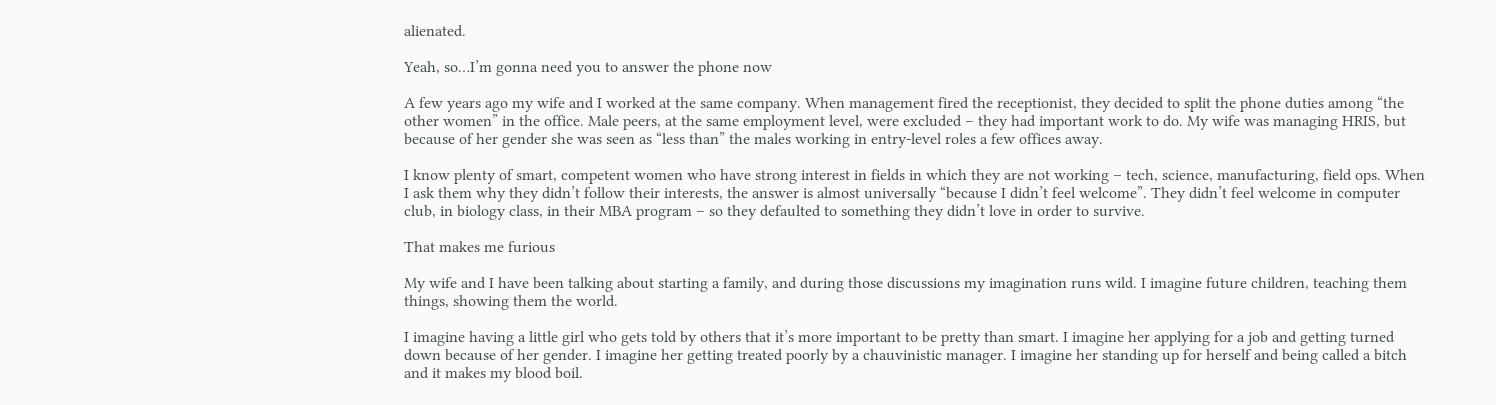alienated.

Yeah, so…I’m gonna need you to answer the phone now

A few years ago my wife and I worked at the same company. When management fired the receptionist, they decided to split the phone duties among “the other women” in the office. Male peers, at the same employment level, were excluded – they had important work to do. My wife was managing HRIS, but because of her gender she was seen as “less than” the males working in entry-level roles a few offices away.

I know plenty of smart, competent women who have strong interest in fields in which they are not working – tech, science, manufacturing, field ops. When I ask them why they didn’t follow their interests, the answer is almost universally “because I didn’t feel welcome”. They didn’t feel welcome in computer club, in biology class, in their MBA program – so they defaulted to something they didn’t love in order to survive.

That makes me furious

My wife and I have been talking about starting a family, and during those discussions my imagination runs wild. I imagine future children, teaching them things, showing them the world.

I imagine having a little girl who gets told by others that it’s more important to be pretty than smart. I imagine her applying for a job and getting turned down because of her gender. I imagine her getting treated poorly by a chauvinistic manager. I imagine her standing up for herself and being called a bitch and it makes my blood boil.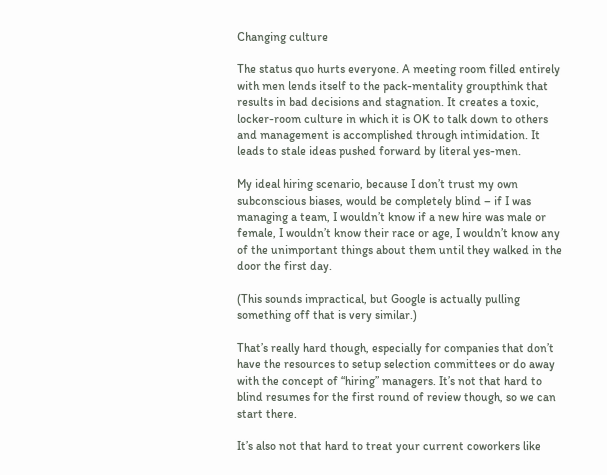Changing culture

The status quo hurts everyone. A meeting room filled entirely with men lends itself to the pack-mentality groupthink that results in bad decisions and stagnation. It creates a toxic, locker-room culture in which it is OK to talk down to others and management is accomplished through intimidation. It leads to stale ideas pushed forward by literal yes-men.

My ideal hiring scenario, because I don’t trust my own subconscious biases, would be completely blind – if I was managing a team, I wouldn’t know if a new hire was male or female, I wouldn’t know their race or age, I wouldn’t know any of the unimportant things about them until they walked in the door the first day.

(This sounds impractical, but Google is actually pulling something off that is very similar.)

That’s really hard though, especially for companies that don’t have the resources to setup selection committees or do away with the concept of “hiring” managers. It’s not that hard to blind resumes for the first round of review though, so we can start there.

It’s also not that hard to treat your current coworkers like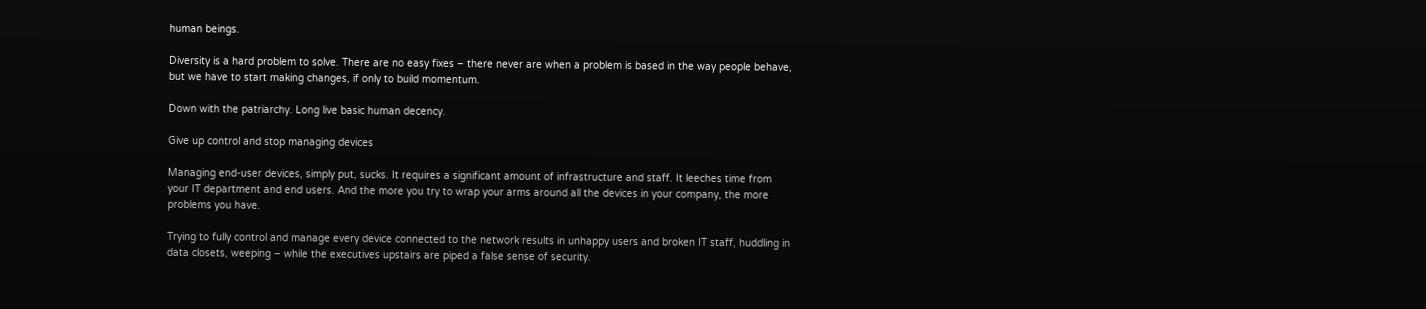human beings.

Diversity is a hard problem to solve. There are no easy fixes – there never are when a problem is based in the way people behave, but we have to start making changes, if only to build momentum.

Down with the patriarchy. Long live basic human decency.

Give up control and stop managing devices

Managing end-user devices, simply put, sucks. It requires a significant amount of infrastructure and staff. It leeches time from your IT department and end users. And the more you try to wrap your arms around all the devices in your company, the more problems you have.

Trying to fully control and manage every device connected to the network results in unhappy users and broken IT staff, huddling in data closets, weeping – while the executives upstairs are piped a false sense of security.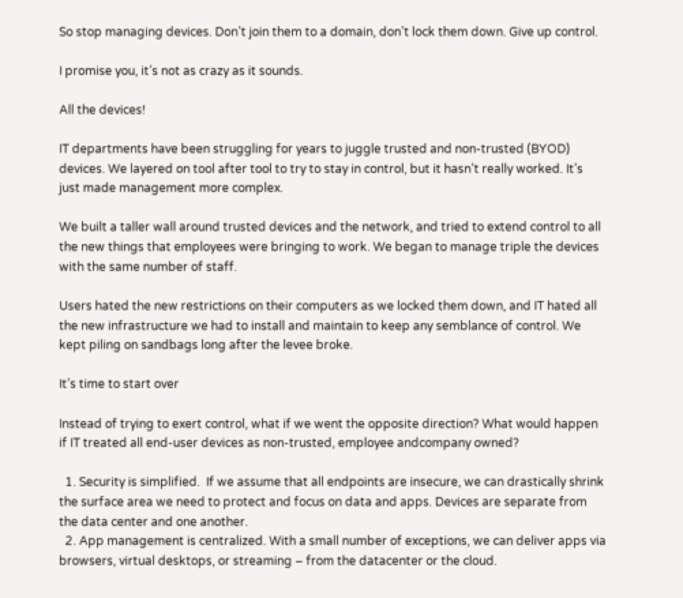So stop managing devices. Don’t join them to a domain, don’t lock them down. Give up control.

I promise you, it’s not as crazy as it sounds.

All the devices!

IT departments have been struggling for years to juggle trusted and non-trusted (BYOD) devices. We layered on tool after tool to try to stay in control, but it hasn’t really worked. It’s just made management more complex.

We built a taller wall around trusted devices and the network, and tried to extend control to all the new things that employees were bringing to work. We began to manage triple the devices with the same number of staff.

Users hated the new restrictions on their computers as we locked them down, and IT hated all the new infrastructure we had to install and maintain to keep any semblance of control. We kept piling on sandbags long after the levee broke.

It’s time to start over

Instead of trying to exert control, what if we went the opposite direction? What would happen if IT treated all end-user devices as non-trusted, employee andcompany owned?

  1. Security is simplified.  If we assume that all endpoints are insecure, we can drastically shrink the surface area we need to protect and focus on data and apps. Devices are separate from the data center and one another.
  2. App management is centralized. With a small number of exceptions, we can deliver apps via browsers, virtual desktops, or streaming – from the datacenter or the cloud.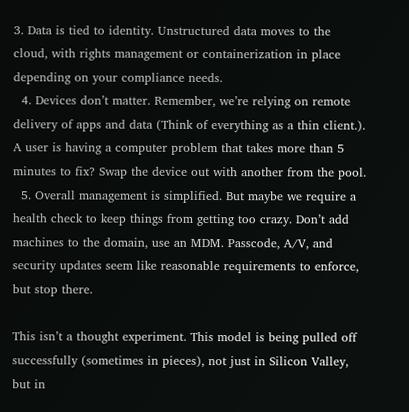3. Data is tied to identity. Unstructured data moves to the cloud, with rights management or containerization in place depending on your compliance needs.
  4. Devices don’t matter. Remember, we’re relying on remote delivery of apps and data (Think of everything as a thin client.). A user is having a computer problem that takes more than 5 minutes to fix? Swap the device out with another from the pool.
  5. Overall management is simplified. But maybe we require a health check to keep things from getting too crazy. Don’t add machines to the domain, use an MDM. Passcode, A/V, and security updates seem like reasonable requirements to enforce, but stop there.

This isn’t a thought experiment. This model is being pulled off successfully (sometimes in pieces), not just in Silicon Valley, but in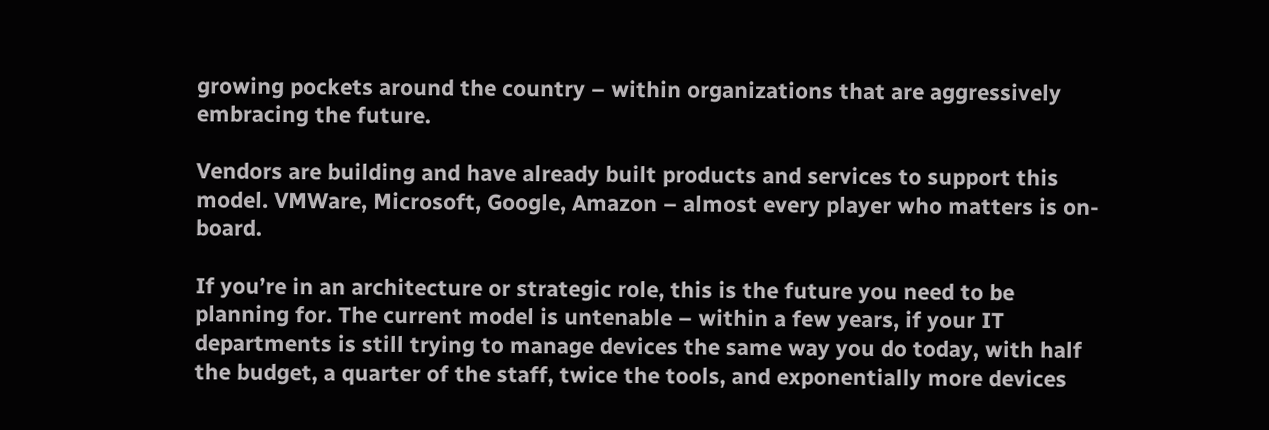growing pockets around the country – within organizations that are aggressively embracing the future.

Vendors are building and have already built products and services to support this model. VMWare, Microsoft, Google, Amazon – almost every player who matters is on-board.

If you’re in an architecture or strategic role, this is the future you need to be planning for. The current model is untenable – within a few years, if your IT departments is still trying to manage devices the same way you do today, with half the budget, a quarter of the staff, twice the tools, and exponentially more devices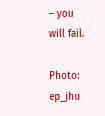– you will fail.

Photo: ep_jhu